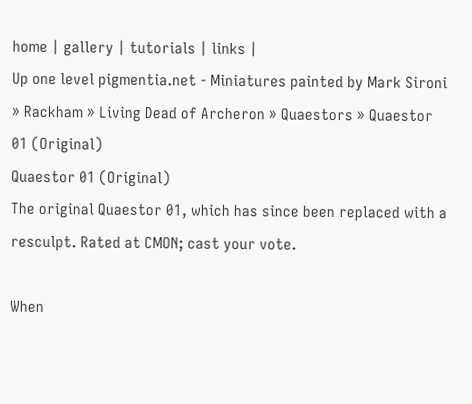home | gallery | tutorials | links |
Up one level pigmentia.net - Miniatures painted by Mark Sironi » Rackham » Living Dead of Archeron » Quaestors » Quaestor 01 (Original)
Quaestor 01 (Original)
The original Quaestor 01, which has since been replaced with a resculpt. Rated at CMON; cast your vote.

When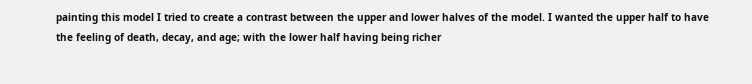painting this model I tried to create a contrast between the upper and lower halves of the model. I wanted the upper half to have the feeling of death, decay, and age; with the lower half having being richer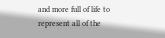and more full of life to represent all of the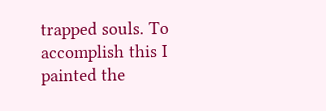trapped souls. To accomplish this I painted the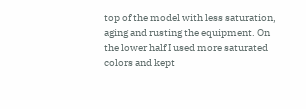top of the model with less saturation, aging and rusting the equipment. On the lower half I used more saturated colors and kept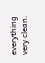everything very clean.